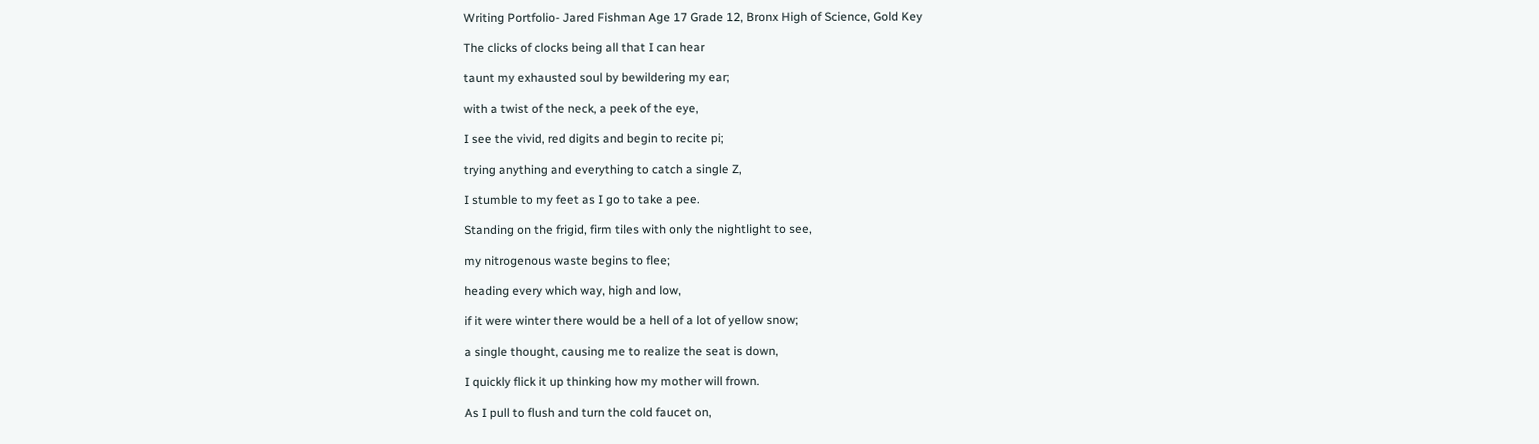Writing Portfolio- Jared Fishman Age 17 Grade 12, Bronx High of Science, Gold Key

The clicks of clocks being all that I can hear

taunt my exhausted soul by bewildering my ear;

with a twist of the neck, a peek of the eye,

I see the vivid, red digits and begin to recite pi;

trying anything and everything to catch a single Z,

I stumble to my feet as I go to take a pee.

Standing on the frigid, firm tiles with only the nightlight to see,

my nitrogenous waste begins to flee;

heading every which way, high and low,

if it were winter there would be a hell of a lot of yellow snow;

a single thought, causing me to realize the seat is down,

I quickly flick it up thinking how my mother will frown.

As I pull to flush and turn the cold faucet on,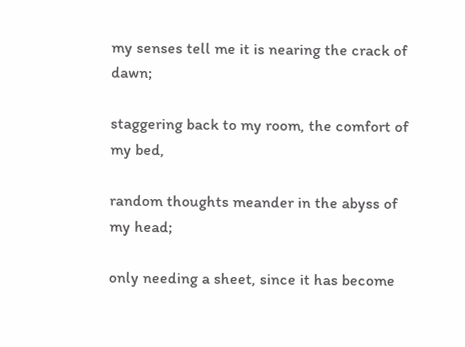my senses tell me it is nearing the crack of dawn;

staggering back to my room, the comfort of my bed,

random thoughts meander in the abyss of my head;

only needing a sheet, since it has become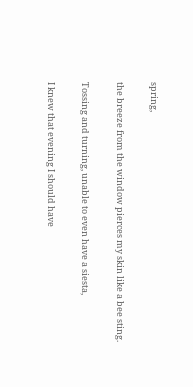spring,

the breeze from the window pierces my skin like a bee sting.

Tossing and turning, unable to even have a siesta,

I knew that evening I should have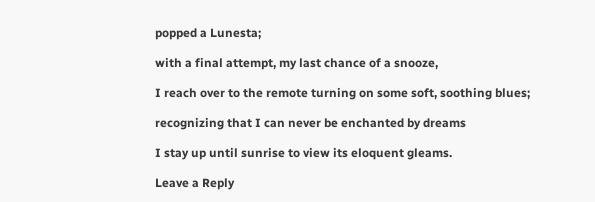popped a Lunesta;

with a final attempt, my last chance of a snooze,

I reach over to the remote turning on some soft, soothing blues;

recognizing that I can never be enchanted by dreams

I stay up until sunrise to view its eloquent gleams.

Leave a Reply